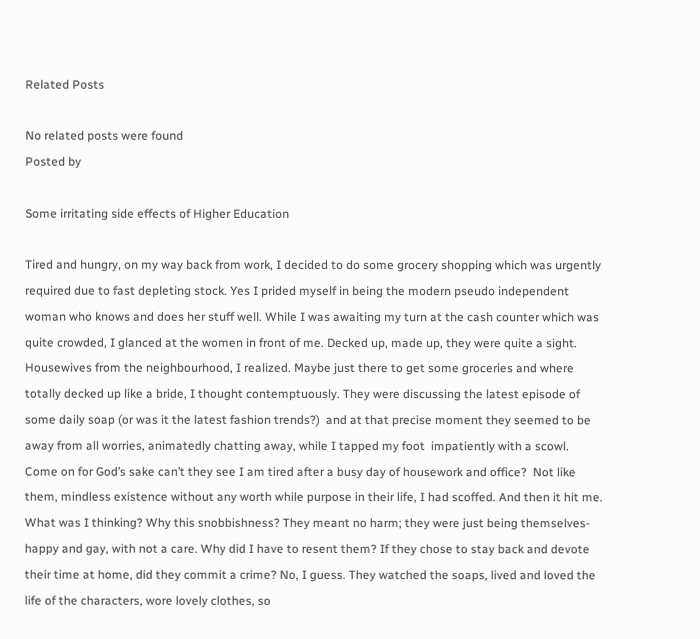Related Posts

No related posts were found
Posted by

Some irritating side effects of Higher Education

Tired and hungry, on my way back from work, I decided to do some grocery shopping which was urgently required due to fast depleting stock. Yes I prided myself in being the modern pseudo independent woman who knows and does her stuff well. While I was awaiting my turn at the cash counter which was quite crowded, I glanced at the women in front of me. Decked up, made up, they were quite a sight. Housewives from the neighbourhood, I realized. Maybe just there to get some groceries and where totally decked up like a bride, I thought contemptuously. They were discussing the latest episode of some daily soap (or was it the latest fashion trends?)  and at that precise moment they seemed to be away from all worries, animatedly chatting away, while I tapped my foot  impatiently with a scowl. Come on for God’s sake can’t they see I am tired after a busy day of housework and office?  Not like them, mindless existence without any worth while purpose in their life, I had scoffed. And then it hit me. What was I thinking? Why this snobbishness? They meant no harm; they were just being themselves- happy and gay, with not a care. Why did I have to resent them? If they chose to stay back and devote their time at home, did they commit a crime? No, I guess. They watched the soaps, lived and loved the life of the characters, wore lovely clothes, so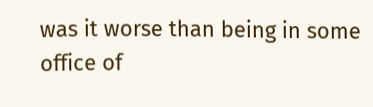was it worse than being in some office of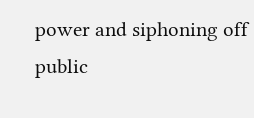power and siphoning off public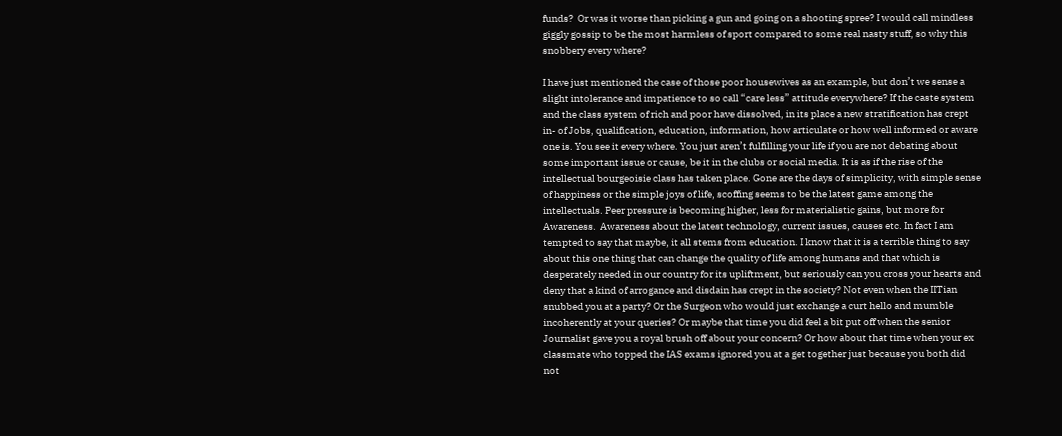funds?  Or was it worse than picking a gun and going on a shooting spree? I would call mindless giggly gossip to be the most harmless of sport compared to some real nasty stuff, so why this snobbery every where?

I have just mentioned the case of those poor housewives as an example, but don’t we sense a slight intolerance and impatience to so call “care less” attitude everywhere? If the caste system and the class system of rich and poor have dissolved, in its place a new stratification has crept in- of Jobs, qualification, education, information, how articulate or how well informed or aware one is. You see it every where. You just aren’t fulfilling your life if you are not debating about some important issue or cause, be it in the clubs or social media. It is as if the rise of the intellectual bourgeoisie class has taken place. Gone are the days of simplicity, with simple sense of happiness or the simple joys of life, scoffing seems to be the latest game among the intellectuals. Peer pressure is becoming higher, less for materialistic gains, but more for Awareness.  Awareness about the latest technology, current issues, causes etc. In fact I am tempted to say that maybe, it all stems from education. I know that it is a terrible thing to say about this one thing that can change the quality of life among humans and that which is desperately needed in our country for its upliftment, but seriously can you cross your hearts and deny that a kind of arrogance and disdain has crept in the society? Not even when the IITian snubbed you at a party? Or the Surgeon who would just exchange a curt hello and mumble incoherently at your queries? Or maybe that time you did feel a bit put off when the senior Journalist gave you a royal brush off about your concern? Or how about that time when your ex classmate who topped the IAS exams ignored you at a get together just because you both did not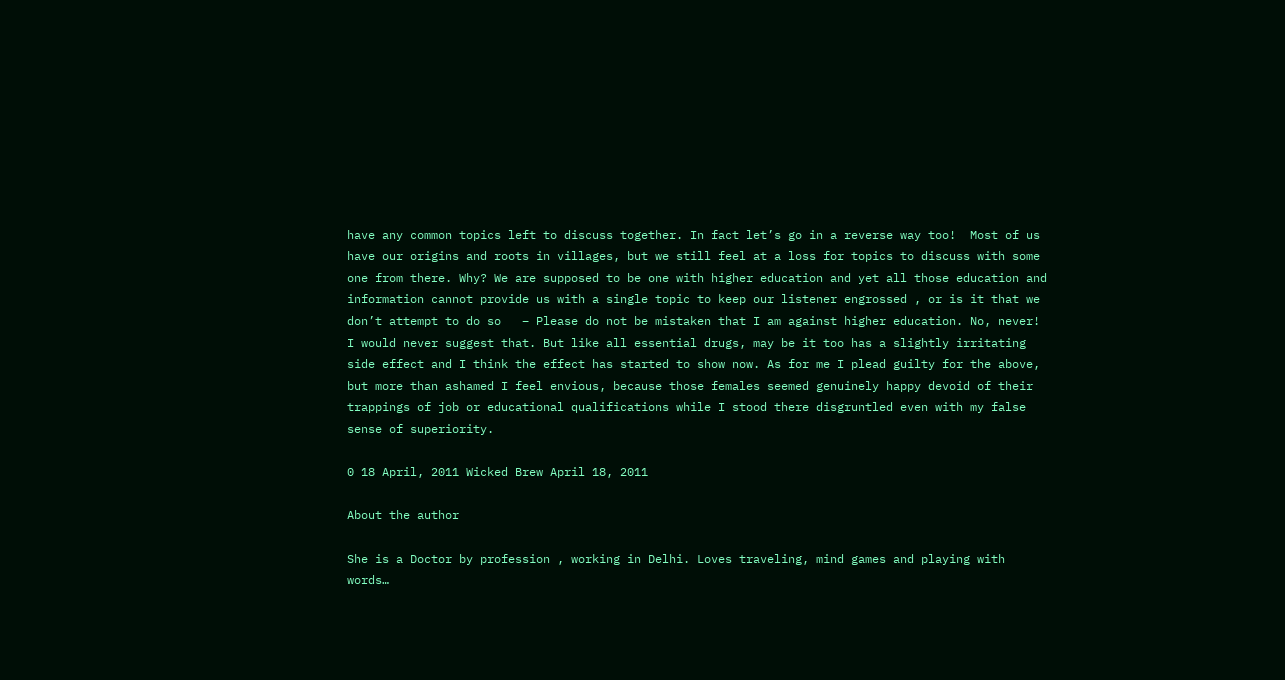have any common topics left to discuss together. In fact let’s go in a reverse way too!  Most of us have our origins and roots in villages, but we still feel at a loss for topics to discuss with some one from there. Why? We are supposed to be one with higher education and yet all those education and information cannot provide us with a single topic to keep our listener engrossed , or is it that we don’t attempt to do so   – Please do not be mistaken that I am against higher education. No, never! I would never suggest that. But like all essential drugs, may be it too has a slightly irritating side effect and I think the effect has started to show now. As for me I plead guilty for the above, but more than ashamed I feel envious, because those females seemed genuinely happy devoid of their trappings of job or educational qualifications while I stood there disgruntled even with my false sense of superiority.

0 18 April, 2011 Wicked Brew April 18, 2011

About the author

She is a Doctor by profession , working in Delhi. Loves traveling, mind games and playing with words…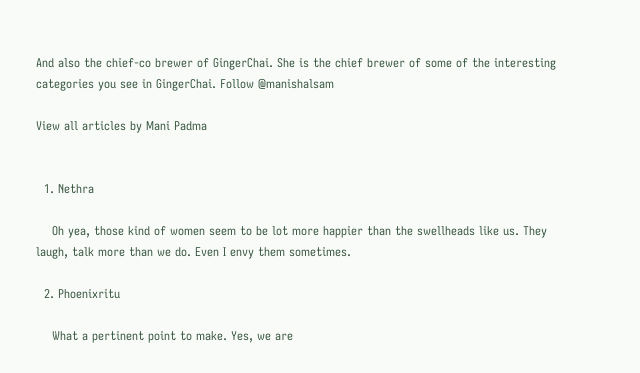And also the chief-co brewer of GingerChai. She is the chief brewer of some of the interesting categories you see in GingerChai. Follow @manishalsam

View all articles by Mani Padma


  1. Nethra

    Oh yea, those kind of women seem to be lot more happier than the swellheads like us. They laugh, talk more than we do. Even I envy them sometimes.

  2. Phoenixritu

    What a pertinent point to make. Yes, we are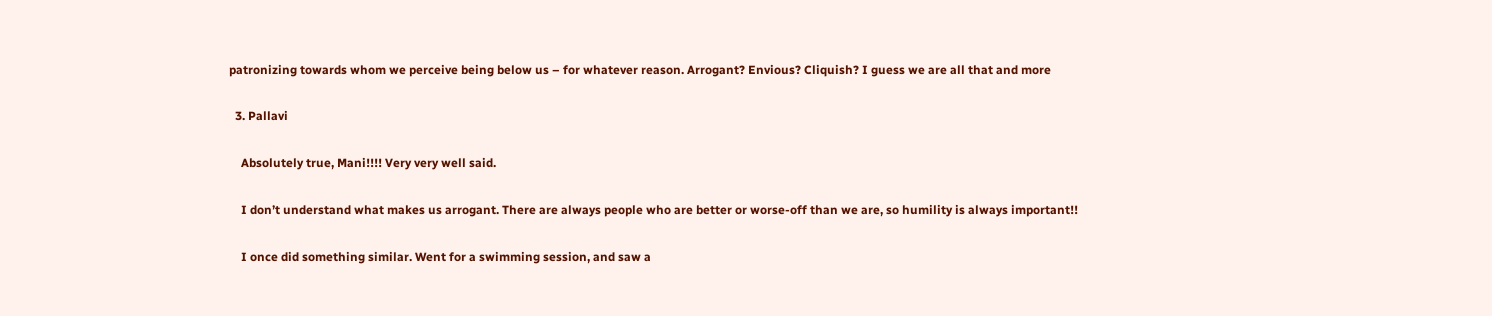patronizing towards whom we perceive being below us – for whatever reason. Arrogant? Envious? Cliquish? I guess we are all that and more

  3. Pallavi

    Absolutely true, Mani!!!! Very very well said.

    I don’t understand what makes us arrogant. There are always people who are better or worse-off than we are, so humility is always important!!

    I once did something similar. Went for a swimming session, and saw a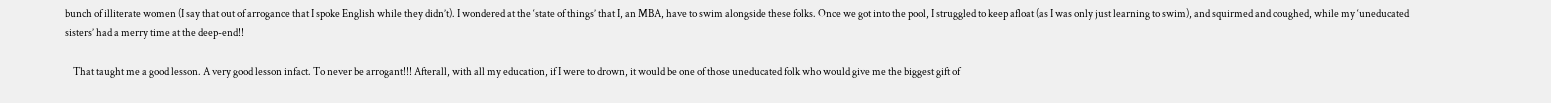bunch of illiterate women (I say that out of arrogance that I spoke English while they didn’t). I wondered at the ‘state of things’ that I, an MBA, have to swim alongside these folks. Once we got into the pool, I struggled to keep afloat (as I was only just learning to swim), and squirmed and coughed, while my ‘uneducated sisters’ had a merry time at the deep-end!!

    That taught me a good lesson. A very good lesson infact. To never be arrogant!!! Afterall, with all my education, if I were to drown, it would be one of those uneducated folk who would give me the biggest gift of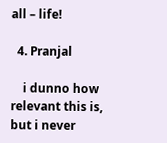all – life!

  4. Pranjal

    i dunno how relevant this is, but i never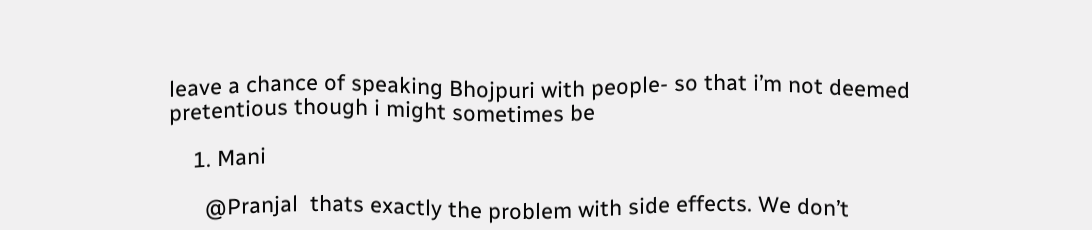leave a chance of speaking Bhojpuri with people- so that i’m not deemed pretentious though i might sometimes be

    1. Mani

      @Pranjal  thats exactly the problem with side effects. We don’t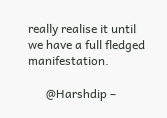really realise it until we have a full fledged manifestation.

      @Harshdip –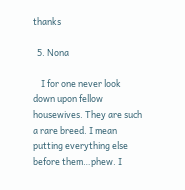thanks

  5. Nona

    I for one never look down upon fellow housewives. They are such a rare breed. I mean putting everything else before them…phew. I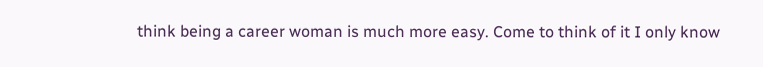think being a career woman is much more easy. Come to think of it I only know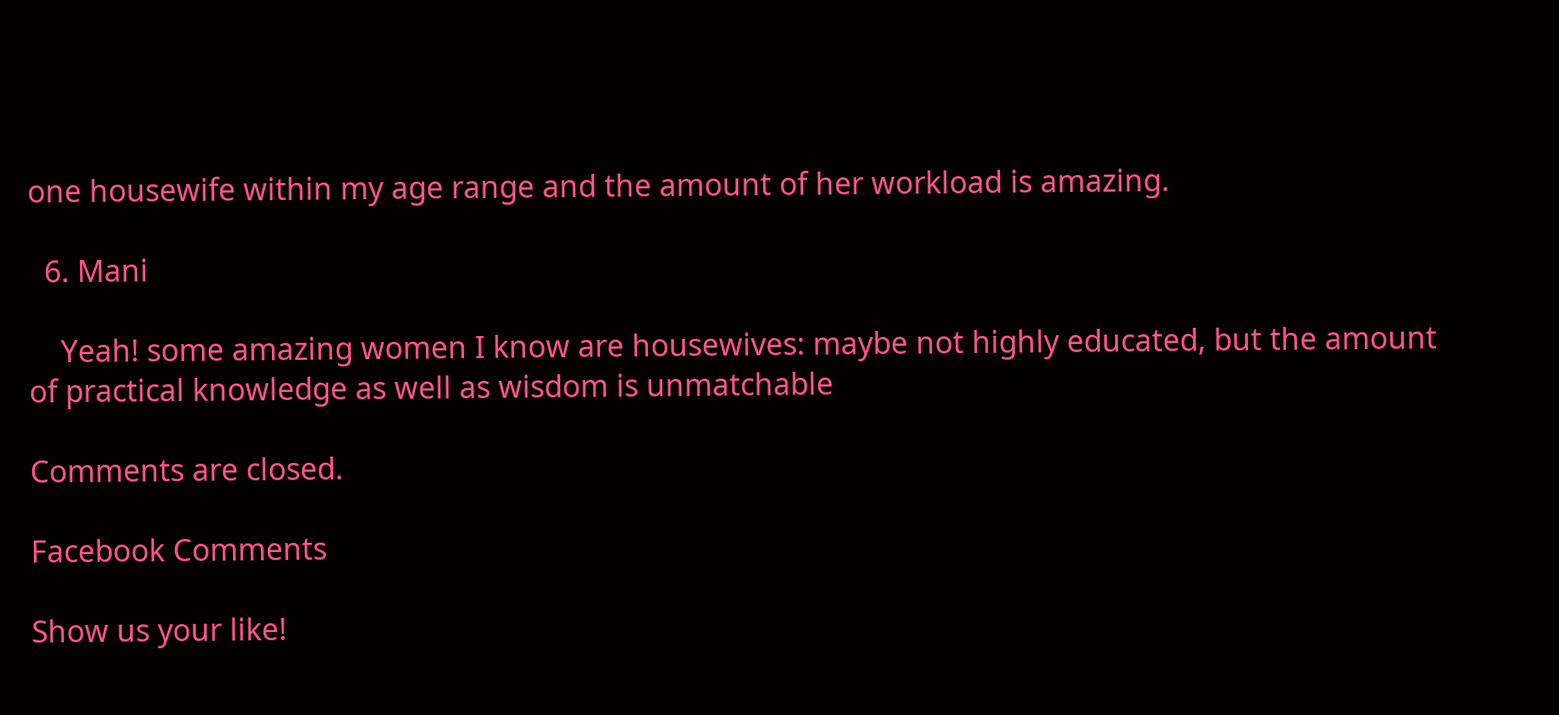one housewife within my age range and the amount of her workload is amazing.

  6. Mani

    Yeah! some amazing women I know are housewives: maybe not highly educated, but the amount of practical knowledge as well as wisdom is unmatchable

Comments are closed.

Facebook Comments

Show us your like!